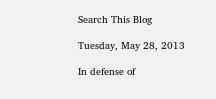Search This Blog

Tuesday, May 28, 2013

In defense of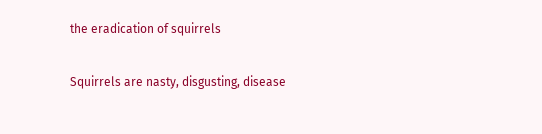the eradication of squirrels

Squirrels are nasty, disgusting, disease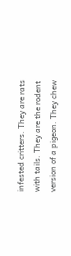infested critters. They are rats with tails. They are the rodent version of a pigeon. They chew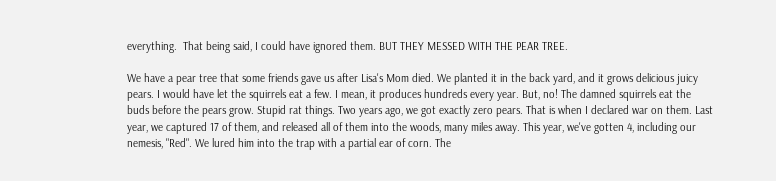everything.  That being said, I could have ignored them. BUT THEY MESSED WITH THE PEAR TREE.

We have a pear tree that some friends gave us after Lisa's Mom died. We planted it in the back yard, and it grows delicious juicy pears. I would have let the squirrels eat a few. I mean, it produces hundreds every year. But, no! The damned squirrels eat the buds before the pears grow. Stupid rat things. Two years ago, we got exactly zero pears. That is when I declared war on them. Last year, we captured 17 of them, and released all of them into the woods, many miles away. This year, we've gotten 4, including our nemesis, "Red". We lured him into the trap with a partial ear of corn. The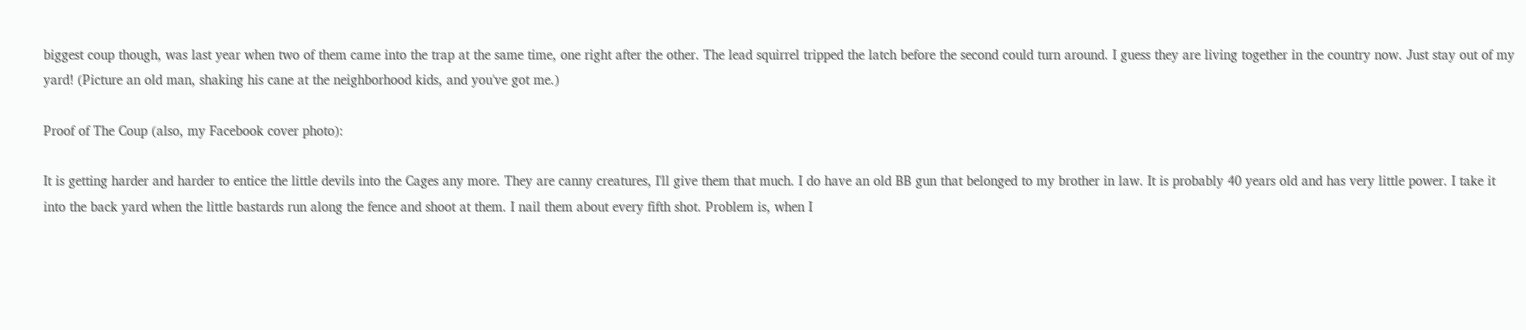biggest coup though, was last year when two of them came into the trap at the same time, one right after the other. The lead squirrel tripped the latch before the second could turn around. I guess they are living together in the country now. Just stay out of my yard! (Picture an old man, shaking his cane at the neighborhood kids, and you've got me.)

Proof of The Coup (also, my Facebook cover photo):

It is getting harder and harder to entice the little devils into the Cages any more. They are canny creatures, I'll give them that much. I do have an old BB gun that belonged to my brother in law. It is probably 40 years old and has very little power. I take it into the back yard when the little bastards run along the fence and shoot at them. I nail them about every fifth shot. Problem is, when I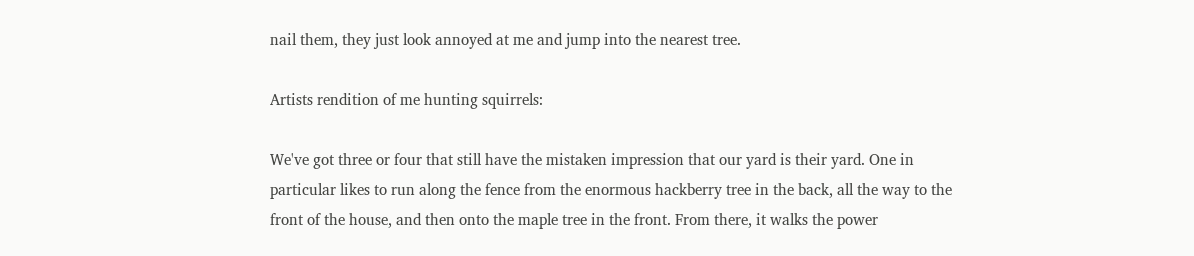nail them, they just look annoyed at me and jump into the nearest tree.

Artists rendition of me hunting squirrels:

We've got three or four that still have the mistaken impression that our yard is their yard. One in particular likes to run along the fence from the enormous hackberry tree in the back, all the way to the front of the house, and then onto the maple tree in the front. From there, it walks the power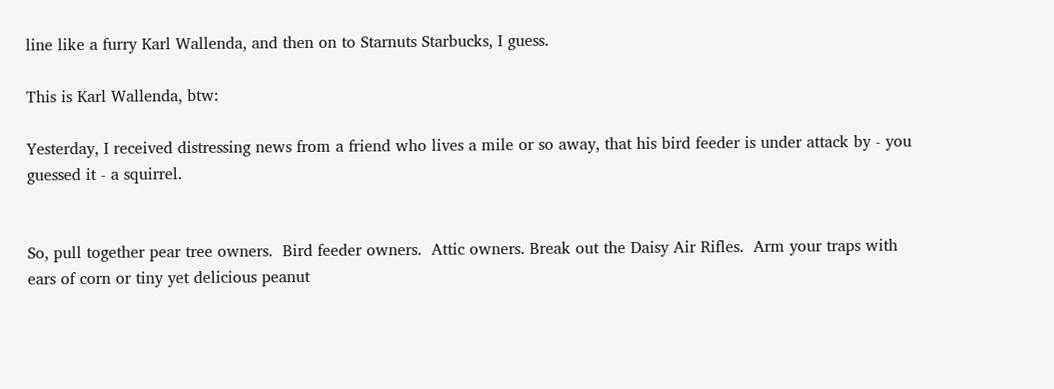line like a furry Karl Wallenda, and then on to Starnuts Starbucks, I guess.

This is Karl Wallenda, btw:

Yesterday, I received distressing news from a friend who lives a mile or so away, that his bird feeder is under attack by - you guessed it - a squirrel.


So, pull together pear tree owners.  Bird feeder owners.  Attic owners. Break out the Daisy Air Rifles.  Arm your traps with ears of corn or tiny yet delicious peanut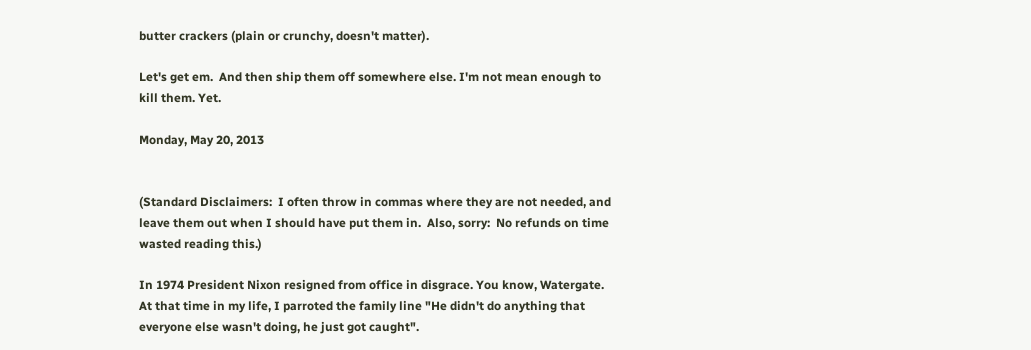butter crackers (plain or crunchy, doesn't matter).

Let's get em.  And then ship them off somewhere else. I'm not mean enough to kill them. Yet.

Monday, May 20, 2013


(Standard Disclaimers:  I often throw in commas where they are not needed, and leave them out when I should have put them in.  Also, sorry:  No refunds on time wasted reading this.)

In 1974 President Nixon resigned from office in disgrace. You know, Watergate.  At that time in my life, I parroted the family line "He didn't do anything that everyone else wasn't doing, he just got caught".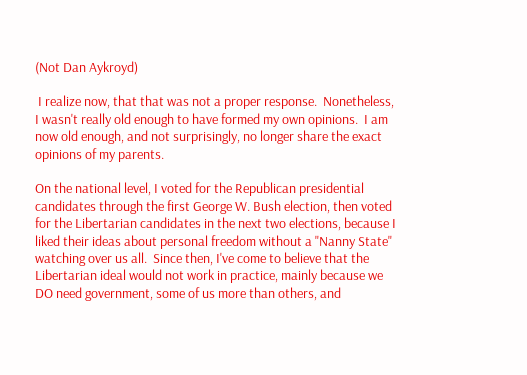(Not Dan Aykroyd)

 I realize now, that that was not a proper response.  Nonetheless, I wasn't really old enough to have formed my own opinions.  I am now old enough, and not surprisingly, no longer share the exact opinions of my parents.

On the national level, I voted for the Republican presidential candidates through the first George W. Bush election, then voted for the Libertarian candidates in the next two elections, because I liked their ideas about personal freedom without a "Nanny State" watching over us all.  Since then, I've come to believe that the Libertarian ideal would not work in practice, mainly because we DO need government, some of us more than others, and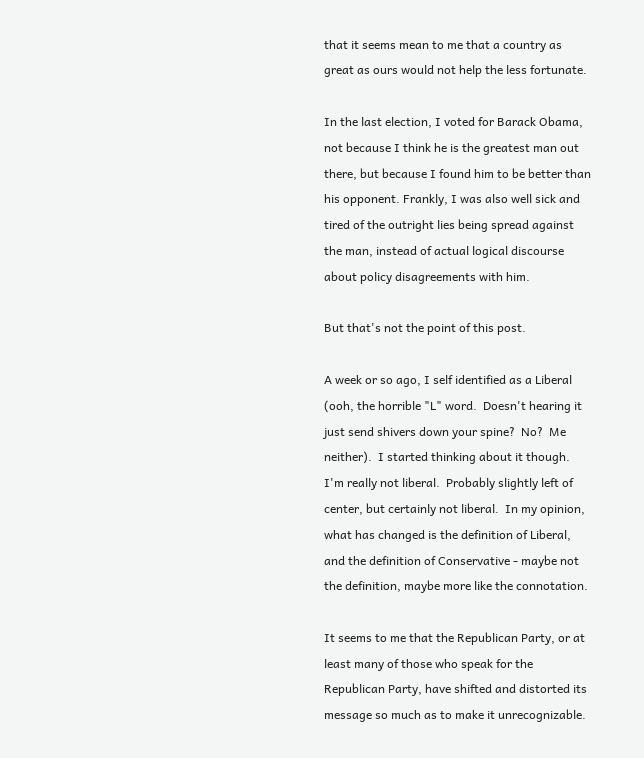that it seems mean to me that a country as great as ours would not help the less fortunate.

In the last election, I voted for Barack Obama, not because I think he is the greatest man out there, but because I found him to be better than his opponent. Frankly, I was also well sick and tired of the outright lies being spread against the man, instead of actual logical discourse about policy disagreements with him.

But that's not the point of this post.

A week or so ago, I self identified as a Liberal (ooh, the horrible "L" word.  Doesn't hearing it just send shivers down your spine?  No?  Me neither).  I started thinking about it though.  I'm really not liberal.  Probably slightly left of center, but certainly not liberal.  In my opinion, what has changed is the definition of Liberal, and the definition of Conservative - maybe not the definition, maybe more like the connotation.

It seems to me that the Republican Party, or at least many of those who speak for the Republican Party, have shifted and distorted its message so much as to make it unrecognizable.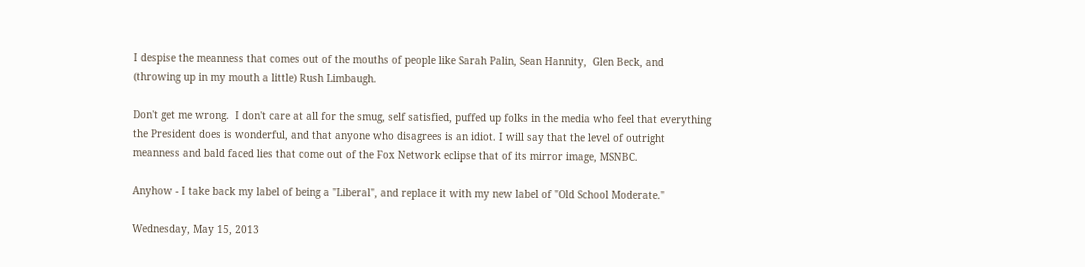I despise the meanness that comes out of the mouths of people like Sarah Palin, Sean Hannity,  Glen Beck, and (throwing up in my mouth a little) Rush Limbaugh.

Don't get me wrong.  I don't care at all for the smug, self satisfied, puffed up folks in the media who feel that everything the President does is wonderful, and that anyone who disagrees is an idiot. I will say that the level of outright meanness and bald faced lies that come out of the Fox Network eclipse that of its mirror image, MSNBC.

Anyhow - I take back my label of being a "Liberal", and replace it with my new label of "Old School Moderate."

Wednesday, May 15, 2013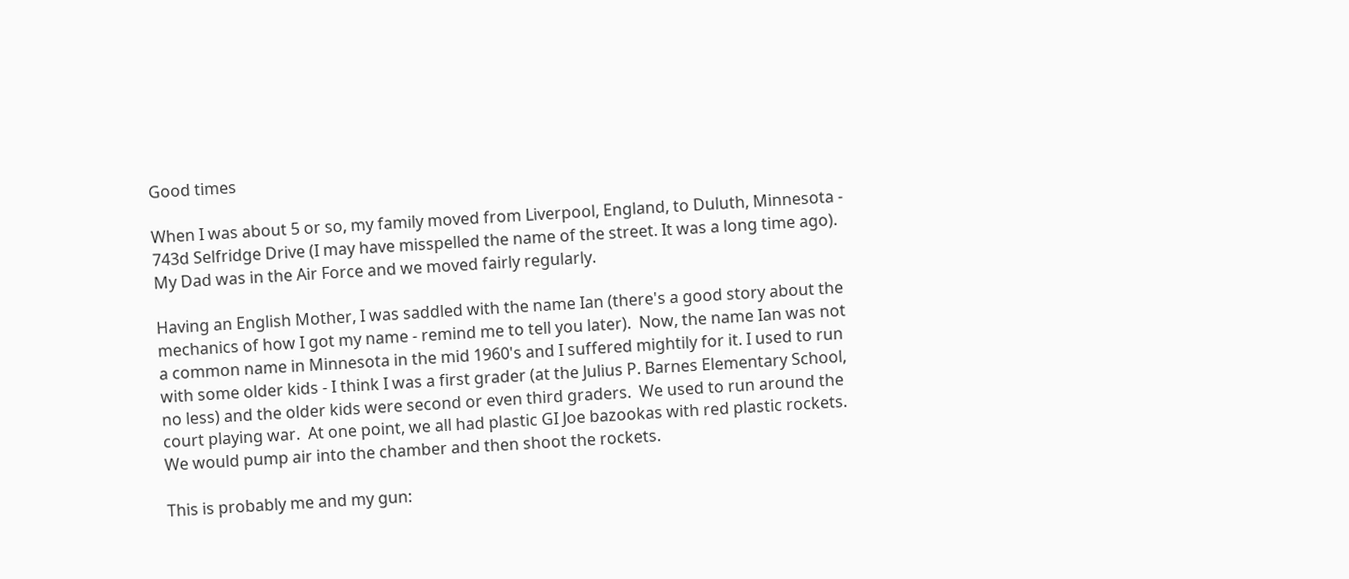Good times

When I was about 5 or so, my family moved from Liverpool, England, to Duluth, Minnesota - 743d Selfridge Drive (I may have misspelled the name of the street. It was a long time ago).  My Dad was in the Air Force and we moved fairly regularly.

Having an English Mother, I was saddled with the name Ian (there's a good story about the mechanics of how I got my name - remind me to tell you later).  Now, the name Ian was not a common name in Minnesota in the mid 1960's and I suffered mightily for it. I used to run with some older kids - I think I was a first grader (at the Julius P. Barnes Elementary School, no less) and the older kids were second or even third graders.  We used to run around the court playing war.  At one point, we all had plastic GI Joe bazookas with red plastic rockets. We would pump air into the chamber and then shoot the rockets.

This is probably me and my gun: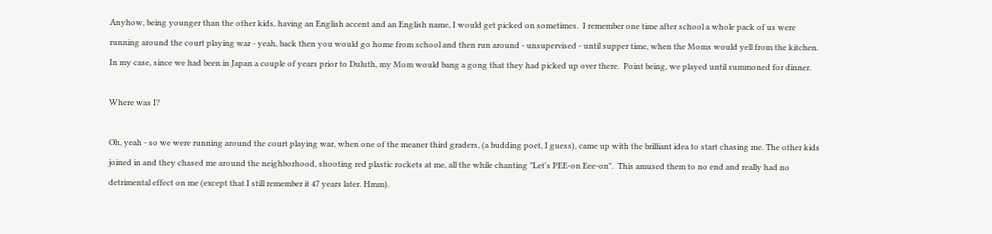Anyhow, being younger than the other kids, having an English accent and an English name, I would get picked on sometimes.  I remember one time after school a whole pack of us were running around the court playing war - yeah, back then you would go home from school and then run around - unsupervised - until supper time, when the Moms would yell from the kitchen. In my case, since we had been in Japan a couple of years prior to Duluth, my Mom would bang a gong that they had picked up over there.  Point being, we played until summoned for dinner.

Where was I?

Oh, yeah - so we were running around the court playing war, when one of the meaner third graders, (a budding poet, I guess), came up with the brilliant idea to start chasing me. The other kids joined in and they chased me around the neighborhood, shooting red plastic rockets at me, all the while chanting "Let's PEE-on Eee-on".  This amused them to no end and really had no detrimental effect on me (except that I still remember it 47 years later. Hmm).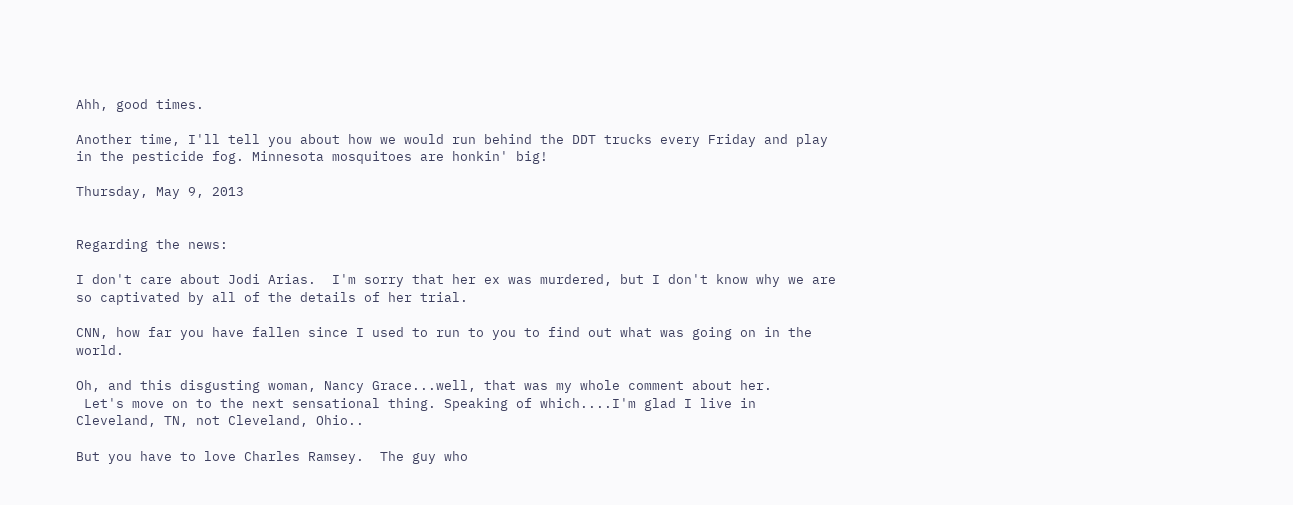Ahh, good times.

Another time, I'll tell you about how we would run behind the DDT trucks every Friday and play in the pesticide fog. Minnesota mosquitoes are honkin' big!

Thursday, May 9, 2013


Regarding the news:

I don't care about Jodi Arias.  I'm sorry that her ex was murdered, but I don't know why we are so captivated by all of the details of her trial.

CNN, how far you have fallen since I used to run to you to find out what was going on in the world.

Oh, and this disgusting woman, Nancy Grace...well, that was my whole comment about her.
 Let's move on to the next sensational thing. Speaking of which....I'm glad I live in Cleveland, TN, not Cleveland, Ohio..

But you have to love Charles Ramsey.  The guy who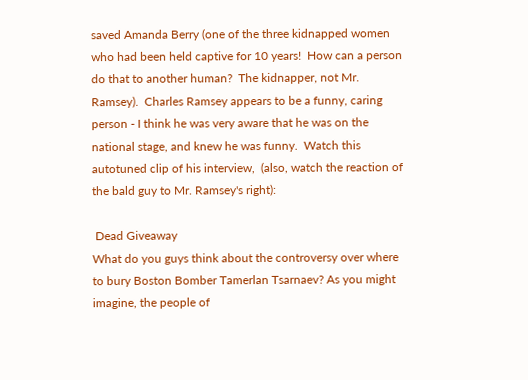saved Amanda Berry (one of the three kidnapped women who had been held captive for 10 years!  How can a person do that to another human?  The kidnapper, not Mr. Ramsey).  Charles Ramsey appears to be a funny, caring person - I think he was very aware that he was on the national stage, and knew he was funny.  Watch this autotuned clip of his interview,  (also, watch the reaction of the bald guy to Mr. Ramsey's right):

 Dead Giveaway
What do you guys think about the controversy over where to bury Boston Bomber Tamerlan Tsarnaev? As you might imagine, the people of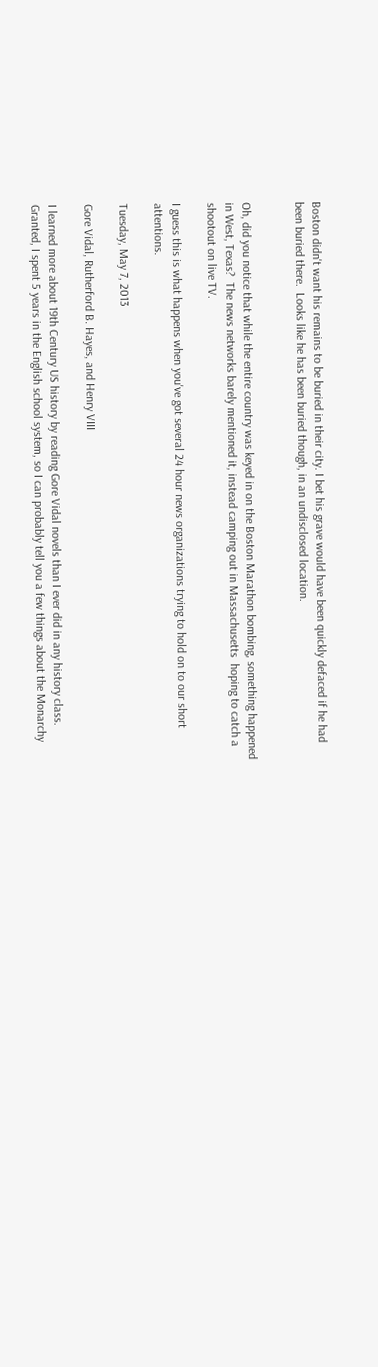Boston didn't want his remains to be buried in their city. I bet his grave would have been quickly defaced if he had been buried there.  Looks like he has been buried though, in an undisclosed location.


Oh, did you notice that while the entire country was keyed in on the Boston Marathon bombing, something happened in West, Texas?  The news networks barely mentioned it, instead camping out in Massachusetts  hoping to catch a shootout on live TV.

I guess this is what happens when you've got several 24 hour news organizations trying to hold on to our short attentions.

Tuesday, May 7, 2013

Gore Vidal, Rutherford B. Hayes, and Henry VIII

I learned more about 19th Century US history by reading Gore Vidal novels than I ever did in any history class.  Granted, I spent 5 years in the English school system, so I can probably tell you a few things about the Monarchy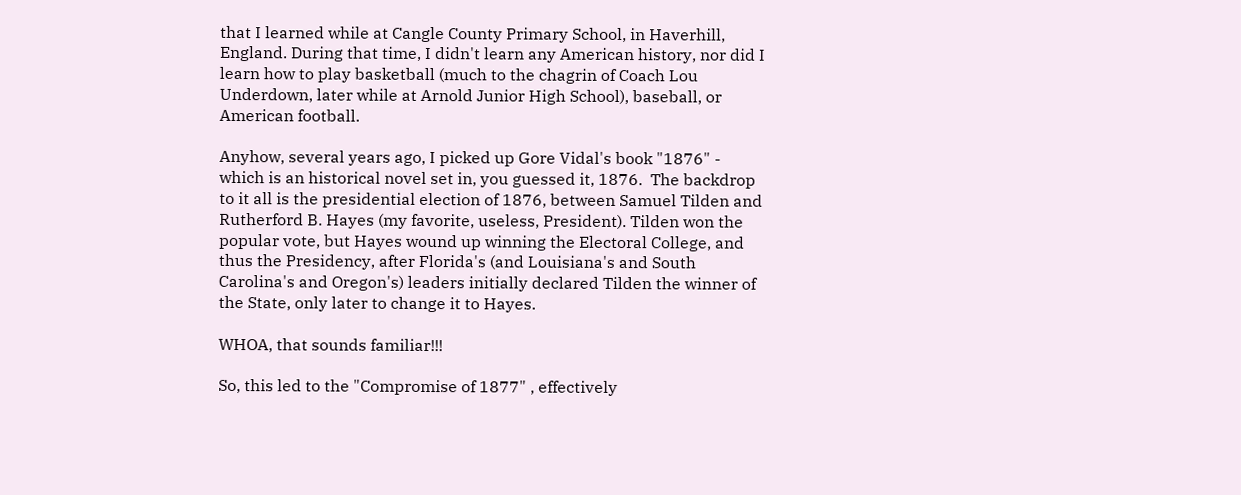that I learned while at Cangle County Primary School, in Haverhill, England. During that time, I didn't learn any American history, nor did I learn how to play basketball (much to the chagrin of Coach Lou Underdown, later while at Arnold Junior High School), baseball, or American football.

Anyhow, several years ago, I picked up Gore Vidal's book "1876" - which is an historical novel set in, you guessed it, 1876.  The backdrop to it all is the presidential election of 1876, between Samuel Tilden and Rutherford B. Hayes (my favorite, useless, President). Tilden won the popular vote, but Hayes wound up winning the Electoral College, and thus the Presidency, after Florida's (and Louisiana's and South Carolina's and Oregon's) leaders initially declared Tilden the winner of the State, only later to change it to Hayes.

WHOA, that sounds familiar!!!

So, this led to the "Compromise of 1877" , effectively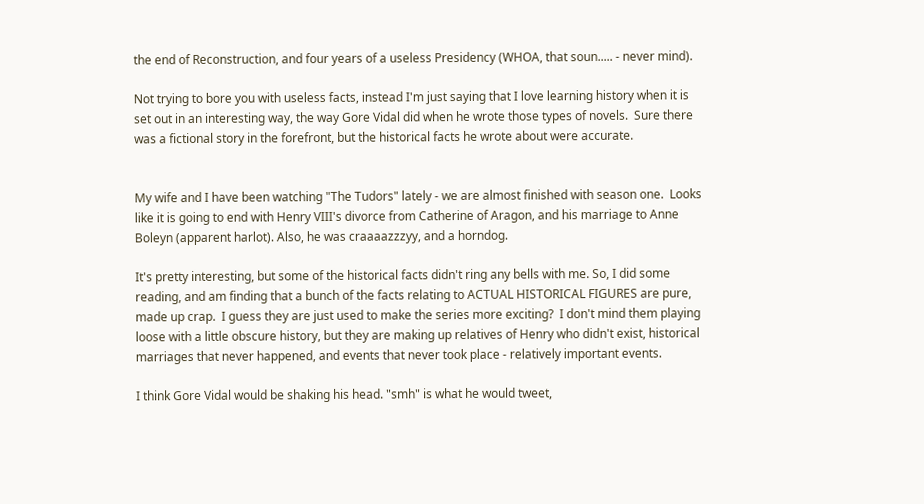the end of Reconstruction, and four years of a useless Presidency (WHOA, that soun..... - never mind).

Not trying to bore you with useless facts, instead I'm just saying that I love learning history when it is set out in an interesting way, the way Gore Vidal did when he wrote those types of novels.  Sure there was a fictional story in the forefront, but the historical facts he wrote about were accurate.


My wife and I have been watching "The Tudors" lately - we are almost finished with season one.  Looks like it is going to end with Henry VIII's divorce from Catherine of Aragon, and his marriage to Anne Boleyn (apparent harlot). Also, he was craaaazzzyy, and a horndog.

It's pretty interesting, but some of the historical facts didn't ring any bells with me. So, I did some reading, and am finding that a bunch of the facts relating to ACTUAL HISTORICAL FIGURES are pure, made up crap.  I guess they are just used to make the series more exciting?  I don't mind them playing loose with a little obscure history, but they are making up relatives of Henry who didn't exist, historical marriages that never happened, and events that never took place - relatively important events.

I think Gore Vidal would be shaking his head. "smh" is what he would tweet,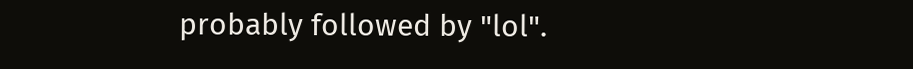probably followed by "lol".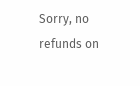Sorry, no refunds on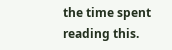the time spent reading this.